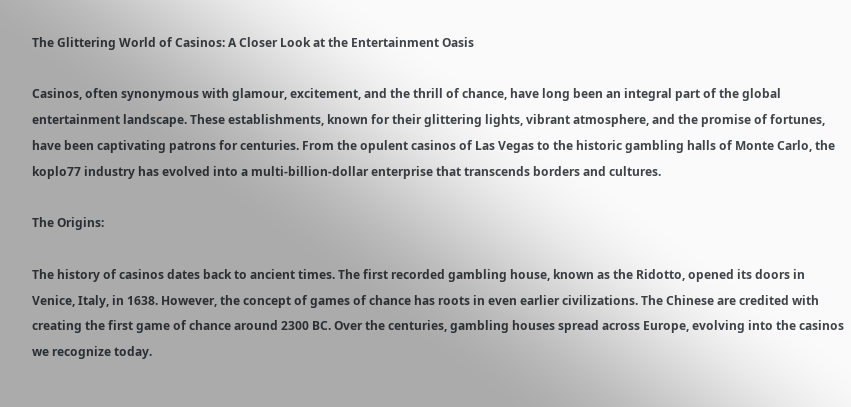The Glittering World of Casinos: A Closer Look at the Entertainment Oasis

Casinos, often synonymous with glamour, excitement, and the thrill of chance, have long been an integral part of the global entertainment landscape. These establishments, known for their glittering lights, vibrant atmosphere, and the promise of fortunes, have been captivating patrons for centuries. From the opulent casinos of Las Vegas to the historic gambling halls of Monte Carlo, the koplo77 industry has evolved into a multi-billion-dollar enterprise that transcends borders and cultures.

The Origins:

The history of casinos dates back to ancient times. The first recorded gambling house, known as the Ridotto, opened its doors in Venice, Italy, in 1638. However, the concept of games of chance has roots in even earlier civilizations. The Chinese are credited with creating the first game of chance around 2300 BC. Over the centuries, gambling houses spread across Europe, evolving into the casinos we recognize today.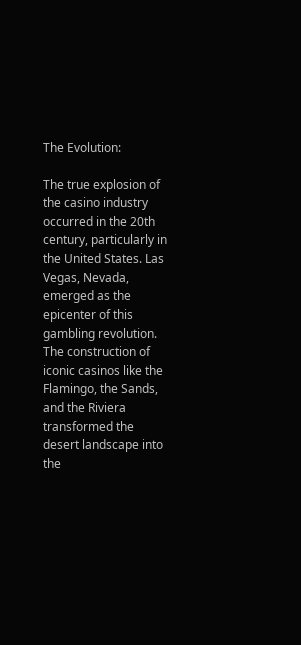The Evolution:

The true explosion of the casino industry occurred in the 20th century, particularly in the United States. Las Vegas, Nevada, emerged as the epicenter of this gambling revolution. The construction of iconic casinos like the Flamingo, the Sands, and the Riviera transformed the desert landscape into the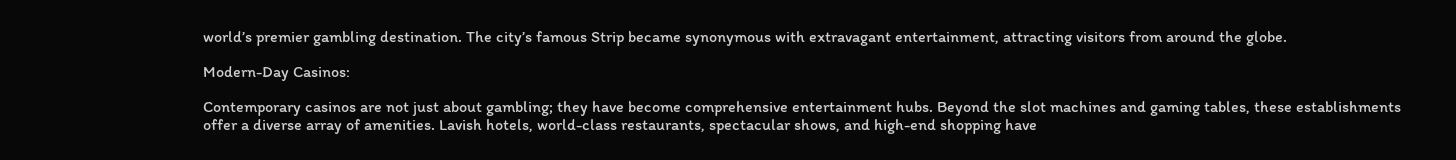world’s premier gambling destination. The city’s famous Strip became synonymous with extravagant entertainment, attracting visitors from around the globe.

Modern-Day Casinos:

Contemporary casinos are not just about gambling; they have become comprehensive entertainment hubs. Beyond the slot machines and gaming tables, these establishments offer a diverse array of amenities. Lavish hotels, world-class restaurants, spectacular shows, and high-end shopping have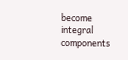become integral components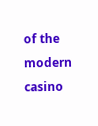of the modern casino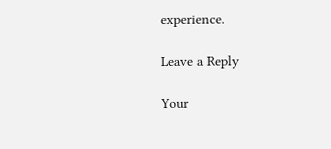experience.

Leave a Reply

Your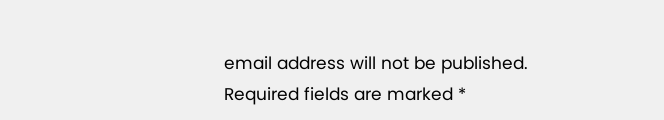email address will not be published. Required fields are marked *